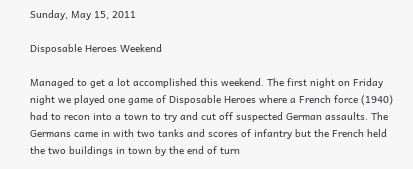Sunday, May 15, 2011

Disposable Heroes Weekend

Managed to get a lot accomplished this weekend. The first night on Friday night we played one game of Disposable Heroes where a French force (1940) had to recon into a town to try and cut off suspected German assaults. The Germans came in with two tanks and scores of infantry but the French held the two buildings in town by the end of turn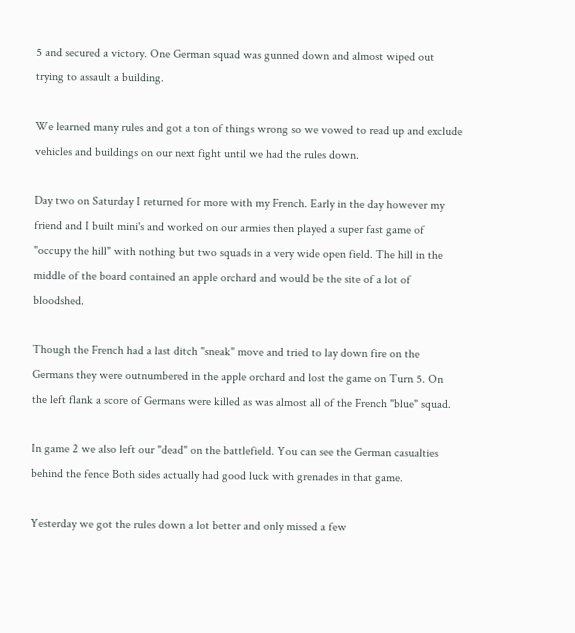5 and secured a victory. One German squad was gunned down and almost wiped out trying to assault a building.

We learned many rules and got a ton of things wrong so we vowed to read up and exclude vehicles and buildings on our next fight until we had the rules down.

Day two on Saturday I returned for more with my French. Early in the day however my friend and I built mini's and worked on our armies then played a super fast game of "occupy the hill" with nothing but two squads in a very wide open field. The hill in the middle of the board contained an apple orchard and would be the site of a lot of bloodshed.

Though the French had a last ditch "sneak" move and tried to lay down fire on the Germans they were outnumbered in the apple orchard and lost the game on Turn 5. On the left flank a score of Germans were killed as was almost all of the French "blue" squad.

In game 2 we also left our "dead" on the battlefield. You can see the German casualties behind the fence Both sides actually had good luck with grenades in that game.

Yesterday we got the rules down a lot better and only missed a few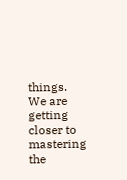things. We are getting closer to mastering the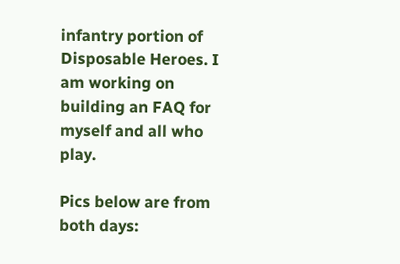infantry portion of Disposable Heroes. I am working on building an FAQ for myself and all who play.

Pics below are from both days: